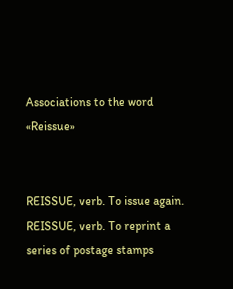Associations to the word «Reissue»


REISSUE, verb. To issue again.
REISSUE, verb. To reprint a series of postage stamps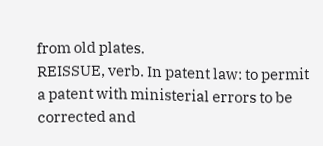from old plates.
REISSUE, verb. In patent law: to permit a patent with ministerial errors to be corrected and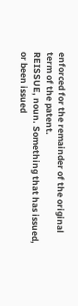enforced for the remainder of the original term of the patent.
REISSUE, noun. Something that has issued, or been issued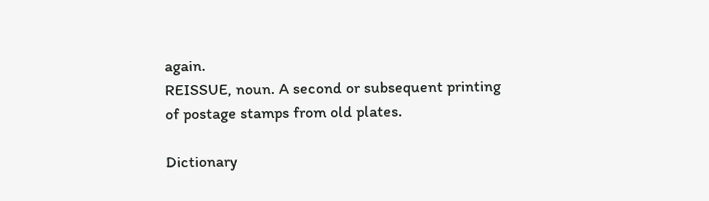again.
REISSUE, noun. A second or subsequent printing of postage stamps from old plates.

Dictionary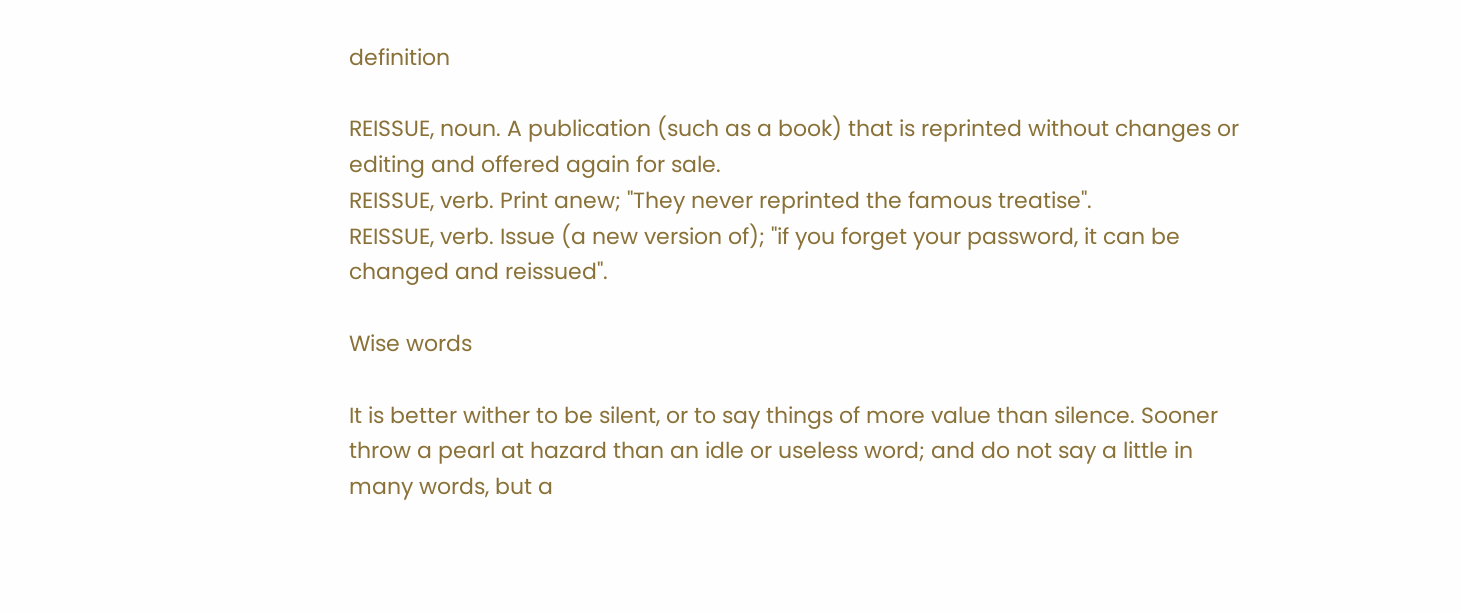definition

REISSUE, noun. A publication (such as a book) that is reprinted without changes or editing and offered again for sale.
REISSUE, verb. Print anew; "They never reprinted the famous treatise".
REISSUE, verb. Issue (a new version of); "if you forget your password, it can be changed and reissued".

Wise words

It is better wither to be silent, or to say things of more value than silence. Sooner throw a pearl at hazard than an idle or useless word; and do not say a little in many words, but a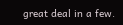great deal in a few.